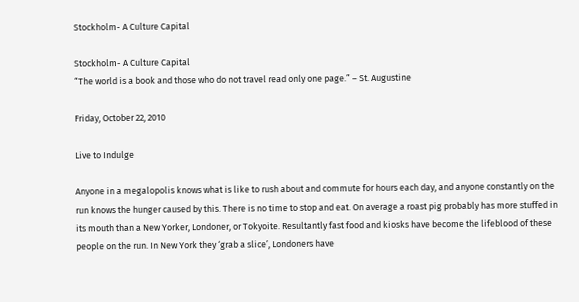Stockholm- A Culture Capital

Stockholm- A Culture Capital
“The world is a book and those who do not travel read only one page.” – St. Augustine

Friday, October 22, 2010

Live to Indulge

Anyone in a megalopolis knows what is like to rush about and commute for hours each day, and anyone constantly on the run knows the hunger caused by this. There is no time to stop and eat. On average a roast pig probably has more stuffed in its mouth than a New Yorker, Londoner, or Tokyoite. Resultantly fast food and kiosks have become the lifeblood of these people on the run. In New York they ‘grab a slice’, Londoners have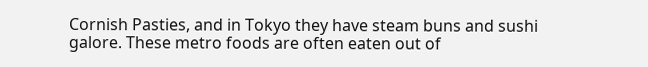Cornish Pasties, and in Tokyo they have steam buns and sushi galore. These metro foods are often eaten out of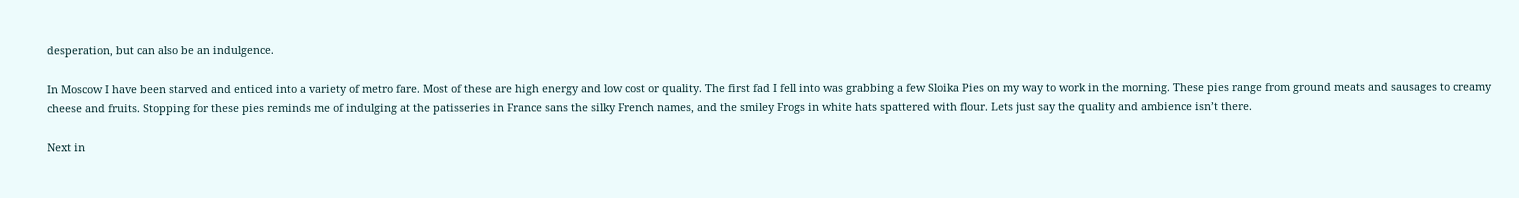desperation, but can also be an indulgence.

In Moscow I have been starved and enticed into a variety of metro fare. Most of these are high energy and low cost or quality. The first fad I fell into was grabbing a few Sloika Pies on my way to work in the morning. These pies range from ground meats and sausages to creamy cheese and fruits. Stopping for these pies reminds me of indulging at the patisseries in France sans the silky French names, and the smiley Frogs in white hats spattered with flour. Lets just say the quality and ambience isn’t there.

Next in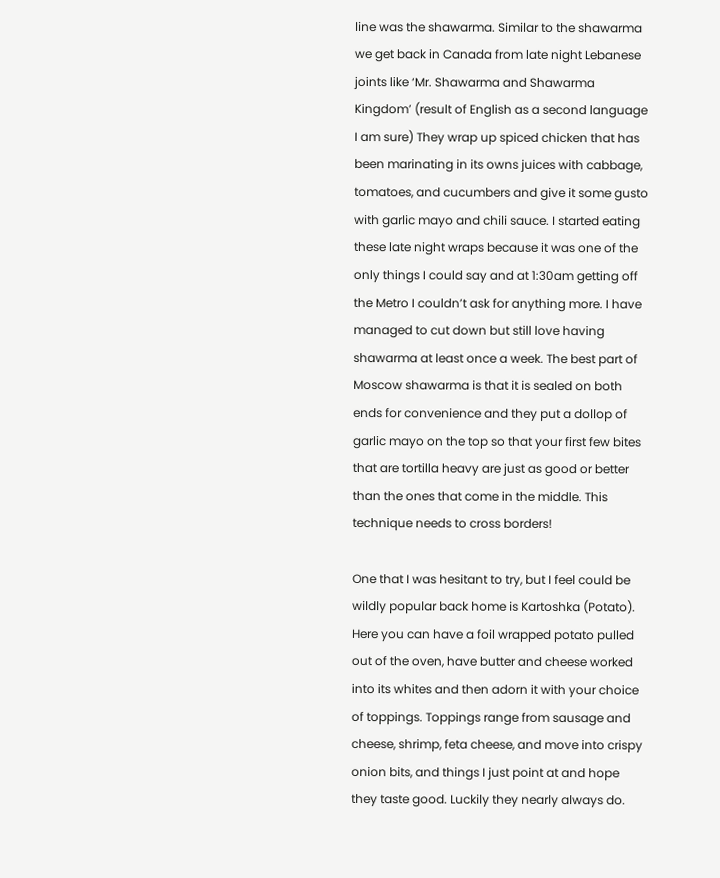line was the shawarma. Similar to the shawarma we get back in Canada from late night Lebanese joints like ‘Mr. Shawarma and Shawarma Kingdom’ (result of English as a second language I am sure) They wrap up spiced chicken that has been marinating in its owns juices with cabbage, tomatoes, and cucumbers and give it some gusto with garlic mayo and chili sauce. I started eating these late night wraps because it was one of the only things I could say and at 1:30am getting off the Metro I couldn’t ask for anything more. I have managed to cut down but still love having shawarma at least once a week. The best part of Moscow shawarma is that it is sealed on both ends for convenience and they put a dollop of garlic mayo on the top so that your first few bites that are tortilla heavy are just as good or better than the ones that come in the middle. This technique needs to cross borders!

One that I was hesitant to try, but I feel could be wildly popular back home is Kartoshka (Potato). Here you can have a foil wrapped potato pulled out of the oven, have butter and cheese worked into its whites and then adorn it with your choice of toppings. Toppings range from sausage and cheese, shrimp, feta cheese, and move into crispy onion bits, and things I just point at and hope they taste good. Luckily they nearly always do.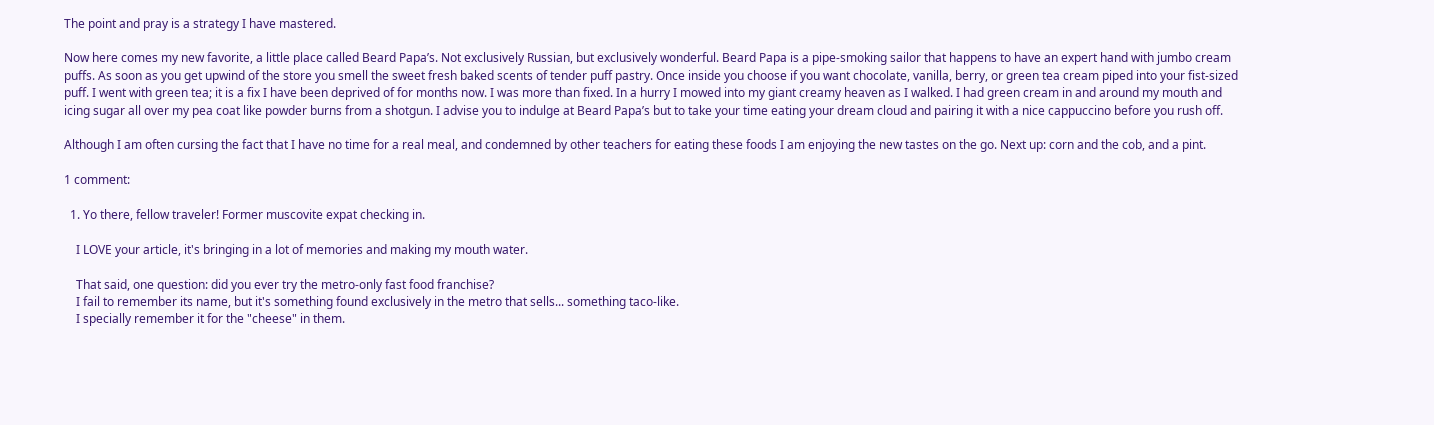The point and pray is a strategy I have mastered.

Now here comes my new favorite, a little place called Beard Papa’s. Not exclusively Russian, but exclusively wonderful. Beard Papa is a pipe-smoking sailor that happens to have an expert hand with jumbo cream puffs. As soon as you get upwind of the store you smell the sweet fresh baked scents of tender puff pastry. Once inside you choose if you want chocolate, vanilla, berry, or green tea cream piped into your fist-sized puff. I went with green tea; it is a fix I have been deprived of for months now. I was more than fixed. In a hurry I mowed into my giant creamy heaven as I walked. I had green cream in and around my mouth and icing sugar all over my pea coat like powder burns from a shotgun. I advise you to indulge at Beard Papa’s but to take your time eating your dream cloud and pairing it with a nice cappuccino before you rush off.

Although I am often cursing the fact that I have no time for a real meal, and condemned by other teachers for eating these foods I am enjoying the new tastes on the go. Next up: corn and the cob, and a pint.

1 comment:

  1. Yo there, fellow traveler! Former muscovite expat checking in.

    I LOVE your article, it's bringing in a lot of memories and making my mouth water.

    That said, one question: did you ever try the metro-only fast food franchise?
    I fail to remember its name, but it's something found exclusively in the metro that sells... something taco-like.
    I specially remember it for the "cheese" in them.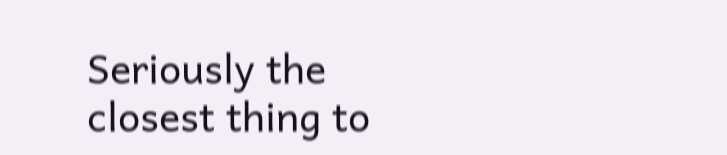Seriously the closest thing to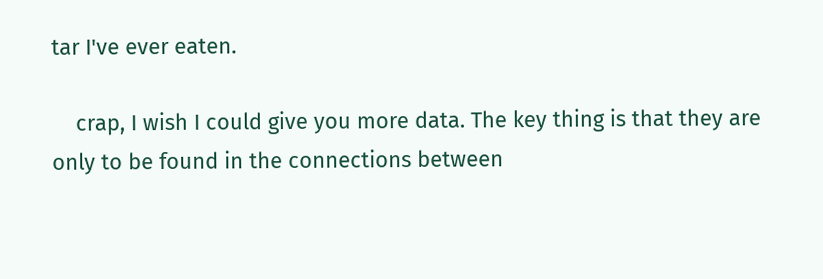tar I've ever eaten.

    crap, I wish I could give you more data. The key thing is that they are only to be found in the connections between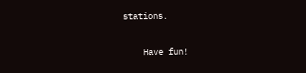stations.

    Have fun!